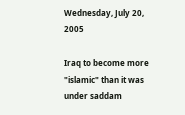Wednesday, July 20, 2005

Iraq to become more "islamic" than it was under saddam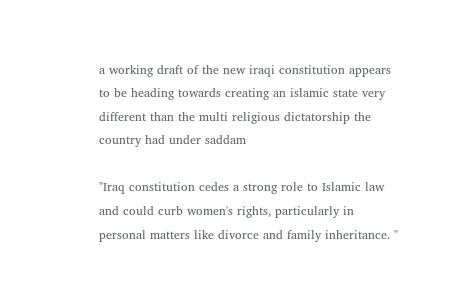a working draft of the new iraqi constitution appears to be heading towards creating an islamic state very different than the multi religious dictatorship the country had under saddam

"Iraq constitution cedes a strong role to Islamic law and could curb women's rights, particularly in personal matters like divorce and family inheritance. "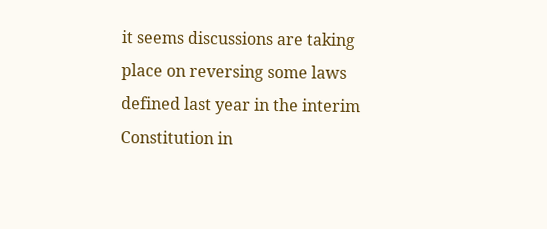it seems discussions are taking place on reversing some laws defined last year in the interim Constitution in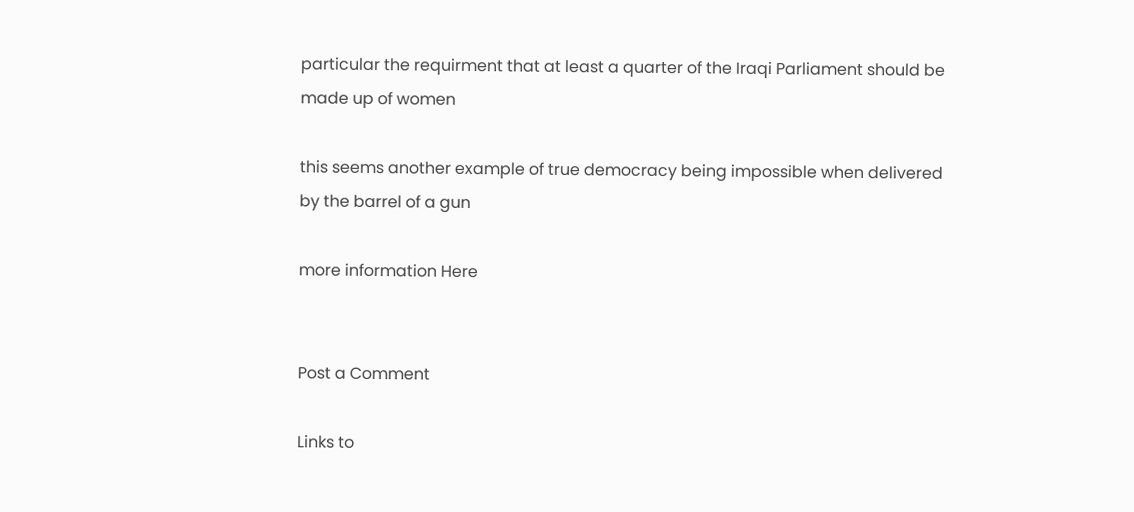particular the requirment that at least a quarter of the Iraqi Parliament should be made up of women

this seems another example of true democracy being impossible when delivered by the barrel of a gun

more information Here


Post a Comment

Links to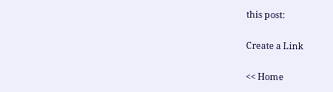this post:

Create a Link

<< Home